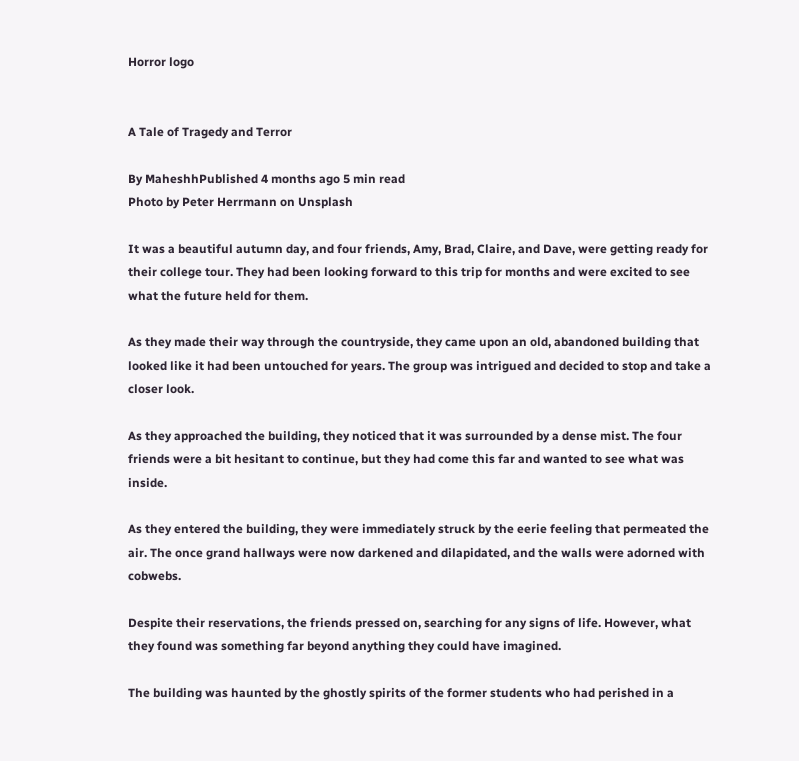Horror logo


A Tale of Tragedy and Terror

By MaheshhPublished 4 months ago 5 min read
Photo by Peter Herrmann on Unsplash

It was a beautiful autumn day, and four friends, Amy, Brad, Claire, and Dave, were getting ready for their college tour. They had been looking forward to this trip for months and were excited to see what the future held for them.

As they made their way through the countryside, they came upon an old, abandoned building that looked like it had been untouched for years. The group was intrigued and decided to stop and take a closer look.

As they approached the building, they noticed that it was surrounded by a dense mist. The four friends were a bit hesitant to continue, but they had come this far and wanted to see what was inside.

As they entered the building, they were immediately struck by the eerie feeling that permeated the air. The once grand hallways were now darkened and dilapidated, and the walls were adorned with cobwebs.

Despite their reservations, the friends pressed on, searching for any signs of life. However, what they found was something far beyond anything they could have imagined.

The building was haunted by the ghostly spirits of the former students who had perished in a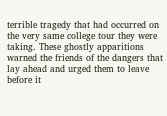terrible tragedy that had occurred on the very same college tour they were taking. These ghostly apparitions warned the friends of the dangers that lay ahead and urged them to leave before it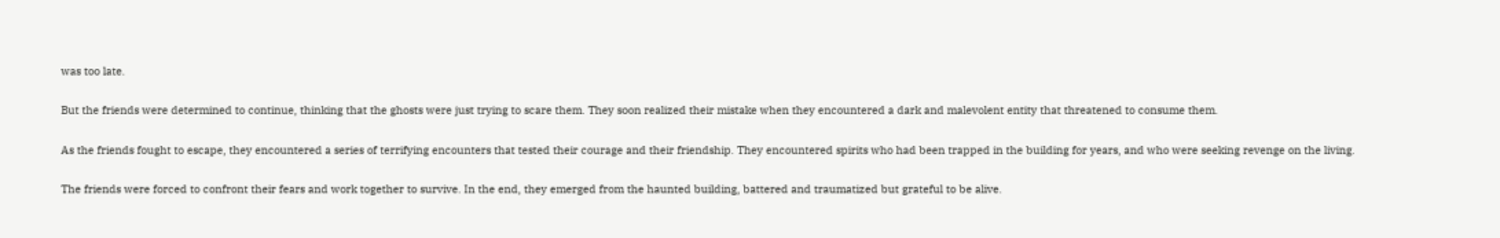was too late.

But the friends were determined to continue, thinking that the ghosts were just trying to scare them. They soon realized their mistake when they encountered a dark and malevolent entity that threatened to consume them.

As the friends fought to escape, they encountered a series of terrifying encounters that tested their courage and their friendship. They encountered spirits who had been trapped in the building for years, and who were seeking revenge on the living.

The friends were forced to confront their fears and work together to survive. In the end, they emerged from the haunted building, battered and traumatized but grateful to be alive.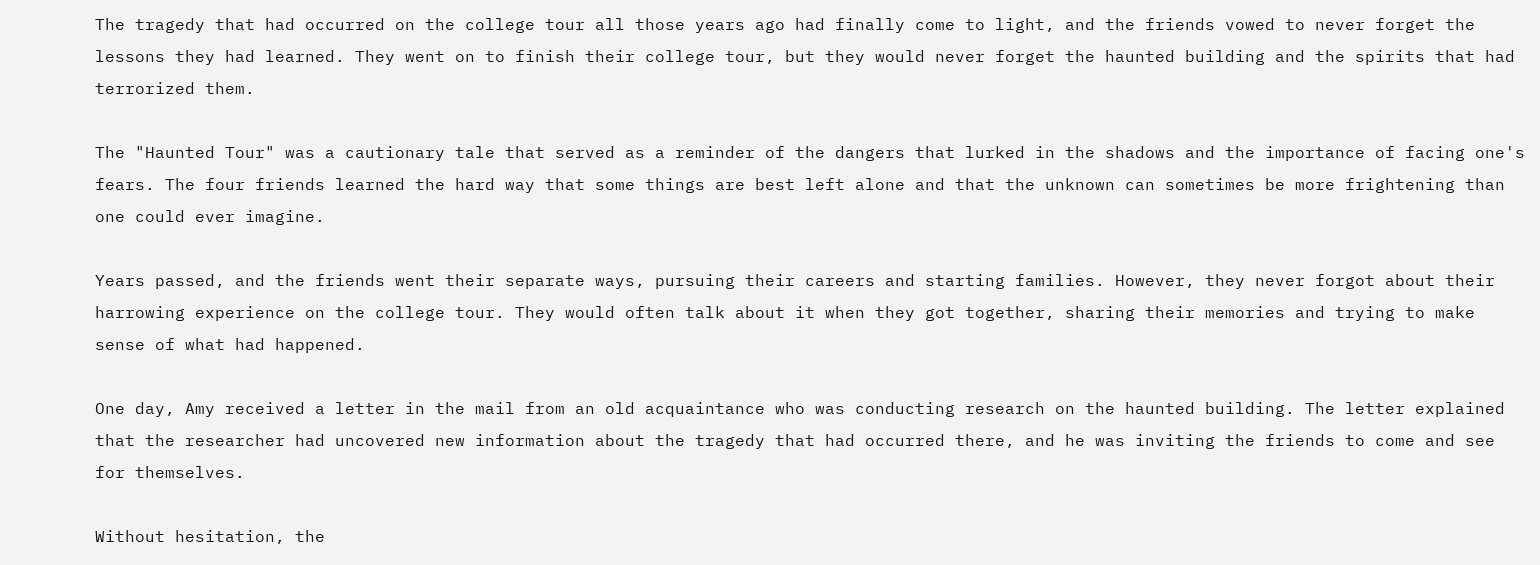The tragedy that had occurred on the college tour all those years ago had finally come to light, and the friends vowed to never forget the lessons they had learned. They went on to finish their college tour, but they would never forget the haunted building and the spirits that had terrorized them.

The "Haunted Tour" was a cautionary tale that served as a reminder of the dangers that lurked in the shadows and the importance of facing one's fears. The four friends learned the hard way that some things are best left alone and that the unknown can sometimes be more frightening than one could ever imagine.

Years passed, and the friends went their separate ways, pursuing their careers and starting families. However, they never forgot about their harrowing experience on the college tour. They would often talk about it when they got together, sharing their memories and trying to make sense of what had happened.

One day, Amy received a letter in the mail from an old acquaintance who was conducting research on the haunted building. The letter explained that the researcher had uncovered new information about the tragedy that had occurred there, and he was inviting the friends to come and see for themselves.

Without hesitation, the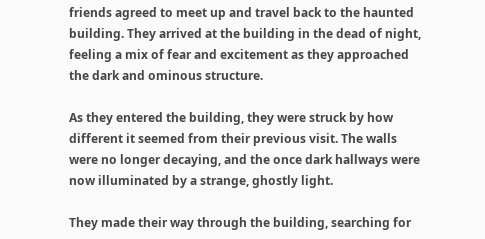friends agreed to meet up and travel back to the haunted building. They arrived at the building in the dead of night, feeling a mix of fear and excitement as they approached the dark and ominous structure.

As they entered the building, they were struck by how different it seemed from their previous visit. The walls were no longer decaying, and the once dark hallways were now illuminated by a strange, ghostly light.

They made their way through the building, searching for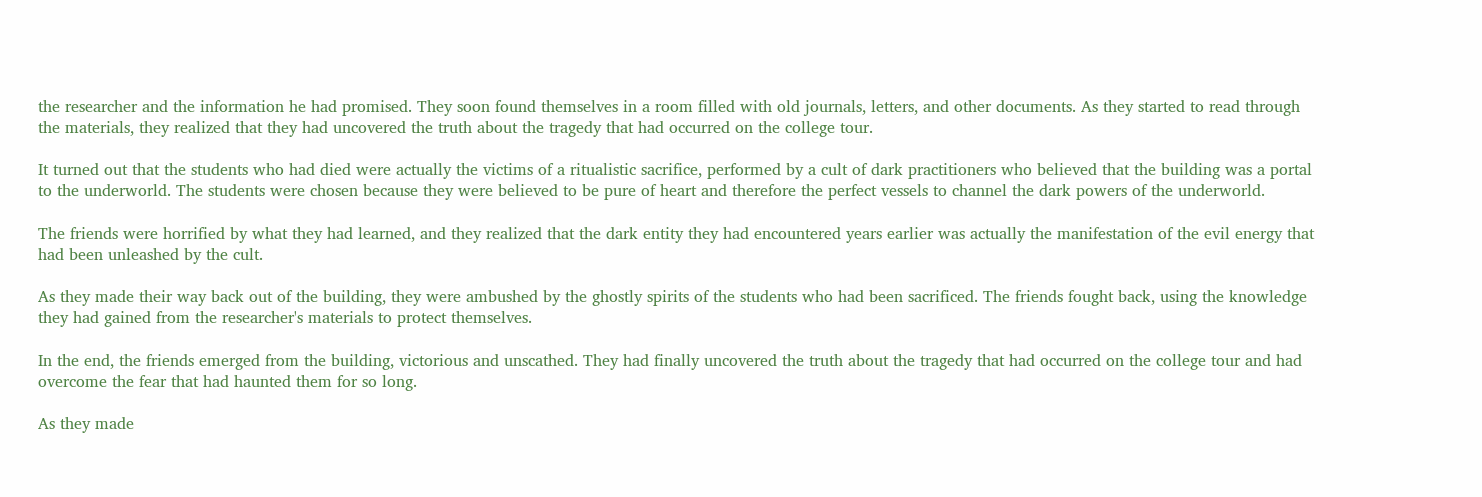the researcher and the information he had promised. They soon found themselves in a room filled with old journals, letters, and other documents. As they started to read through the materials, they realized that they had uncovered the truth about the tragedy that had occurred on the college tour.

It turned out that the students who had died were actually the victims of a ritualistic sacrifice, performed by a cult of dark practitioners who believed that the building was a portal to the underworld. The students were chosen because they were believed to be pure of heart and therefore the perfect vessels to channel the dark powers of the underworld.

The friends were horrified by what they had learned, and they realized that the dark entity they had encountered years earlier was actually the manifestation of the evil energy that had been unleashed by the cult.

As they made their way back out of the building, they were ambushed by the ghostly spirits of the students who had been sacrificed. The friends fought back, using the knowledge they had gained from the researcher's materials to protect themselves.

In the end, the friends emerged from the building, victorious and unscathed. They had finally uncovered the truth about the tragedy that had occurred on the college tour and had overcome the fear that had haunted them for so long.

As they made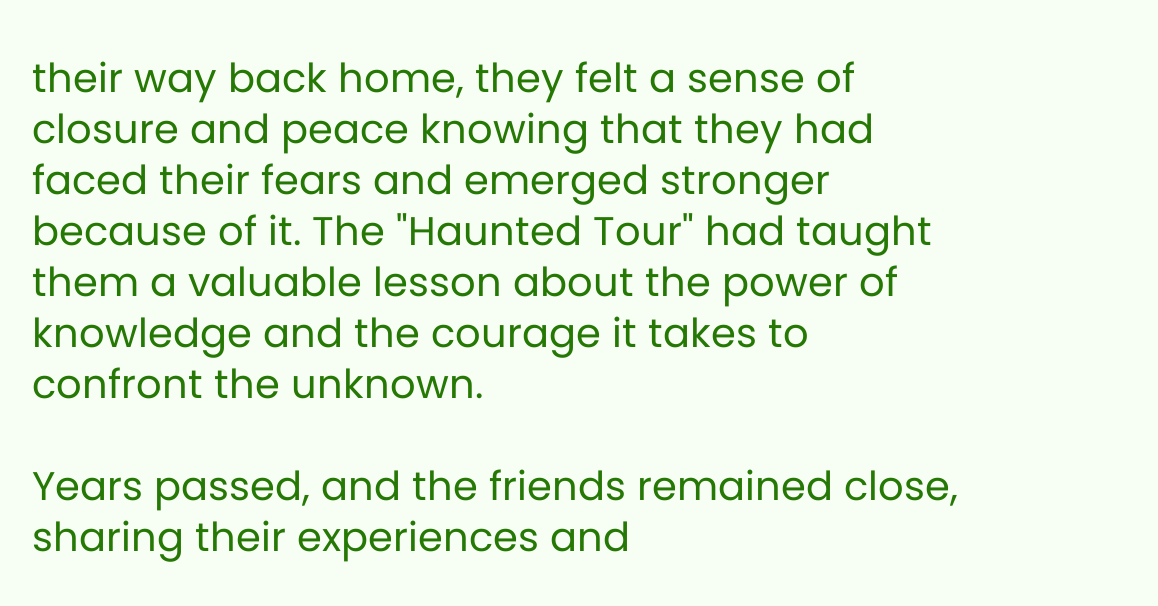their way back home, they felt a sense of closure and peace knowing that they had faced their fears and emerged stronger because of it. The "Haunted Tour" had taught them a valuable lesson about the power of knowledge and the courage it takes to confront the unknown.

Years passed, and the friends remained close, sharing their experiences and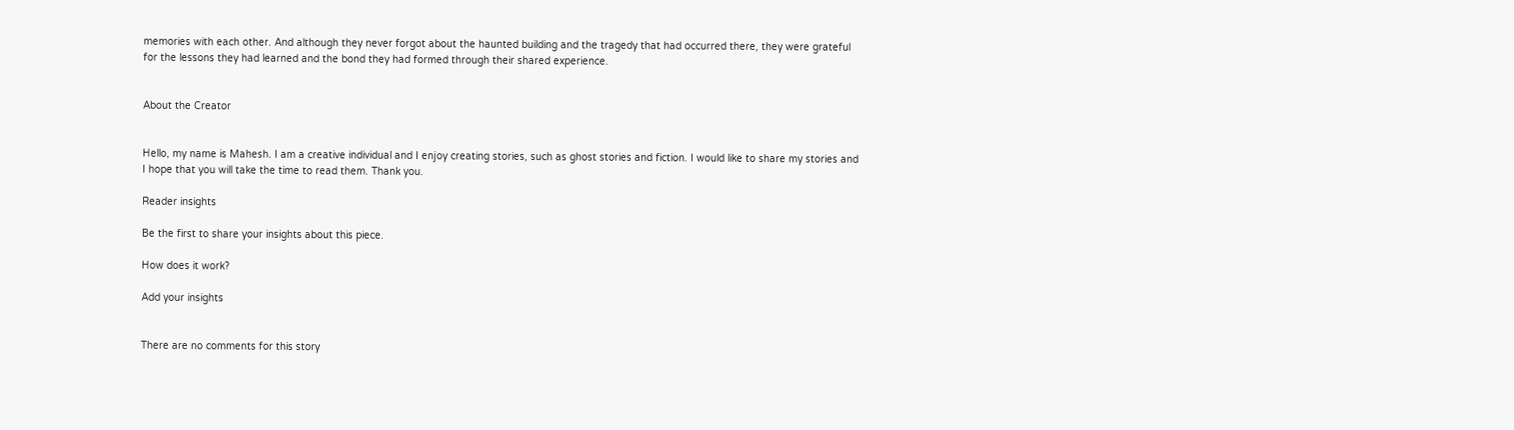memories with each other. And although they never forgot about the haunted building and the tragedy that had occurred there, they were grateful for the lessons they had learned and the bond they had formed through their shared experience.


About the Creator


Hello, my name is Mahesh. I am a creative individual and I enjoy creating stories, such as ghost stories and fiction. I would like to share my stories and I hope that you will take the time to read them. Thank you.

Reader insights

Be the first to share your insights about this piece.

How does it work?

Add your insights


There are no comments for this story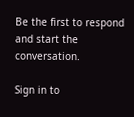Be the first to respond and start the conversation.

Sign in to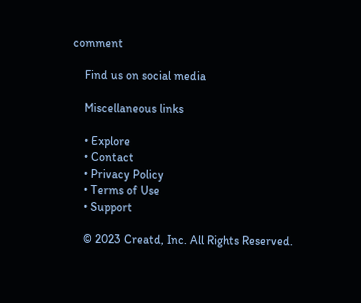comment

    Find us on social media

    Miscellaneous links

    • Explore
    • Contact
    • Privacy Policy
    • Terms of Use
    • Support

    © 2023 Creatd, Inc. All Rights Reserved.